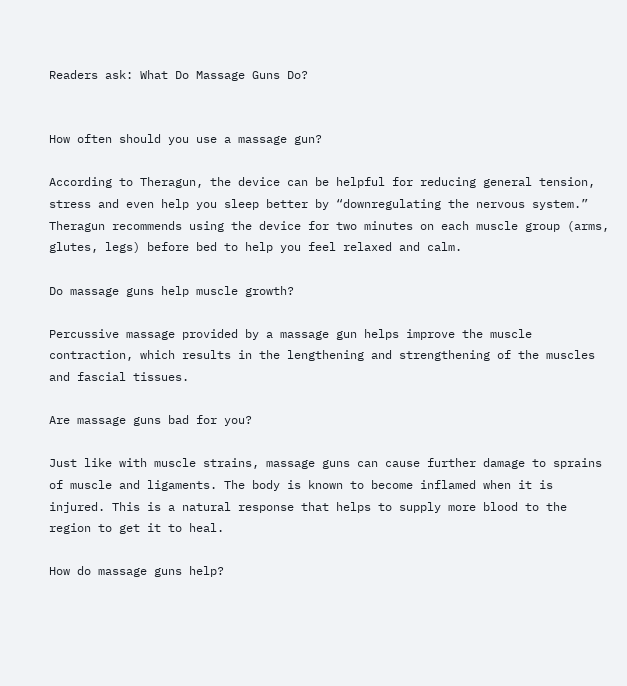Readers ask: What Do Massage Guns Do?


How often should you use a massage gun?

According to Theragun, the device can be helpful for reducing general tension, stress and even help you sleep better by “downregulating the nervous system.” Theragun recommends using the device for two minutes on each muscle group (arms, glutes, legs) before bed to help you feel relaxed and calm.

Do massage guns help muscle growth?

Percussive massage provided by a massage gun helps improve the muscle contraction, which results in the lengthening and strengthening of the muscles and fascial tissues.

Are massage guns bad for you?

Just like with muscle strains, massage guns can cause further damage to sprains of muscle and ligaments. The body is known to become inflamed when it is injured. This is a natural response that helps to supply more blood to the region to get it to heal.

How do massage guns help?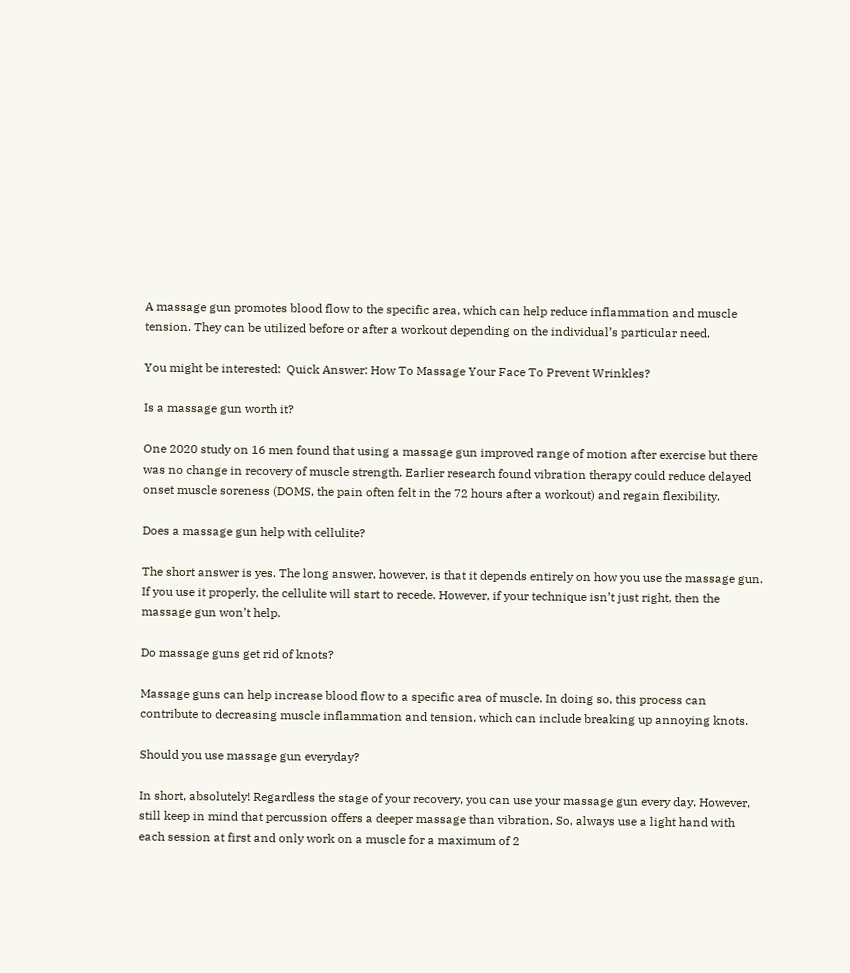A massage gun promotes blood flow to the specific area, which can help reduce inflammation and muscle tension. They can be utilized before or after a workout depending on the individual’s particular need.

You might be interested:  Quick Answer: How To Massage Your Face To Prevent Wrinkles?

Is a massage gun worth it?

One 2020 study on 16 men found that using a massage gun improved range of motion after exercise but there was no change in recovery of muscle strength. Earlier research found vibration therapy could reduce delayed onset muscle soreness (DOMS, the pain often felt in the 72 hours after a workout) and regain flexibility.

Does a massage gun help with cellulite?

The short answer is yes. The long answer, however, is that it depends entirely on how you use the massage gun. If you use it properly, the cellulite will start to recede. However, if your technique isn’t just right, then the massage gun won’t help.

Do massage guns get rid of knots?

Massage guns can help increase blood flow to a specific area of muscle. In doing so, this process can contribute to decreasing muscle inflammation and tension, which can include breaking up annoying knots.

Should you use massage gun everyday?

In short, absolutely! Regardless the stage of your recovery, you can use your massage gun every day. However, still keep in mind that percussion offers a deeper massage than vibration, So, always use a light hand with each session at first and only work on a muscle for a maximum of 2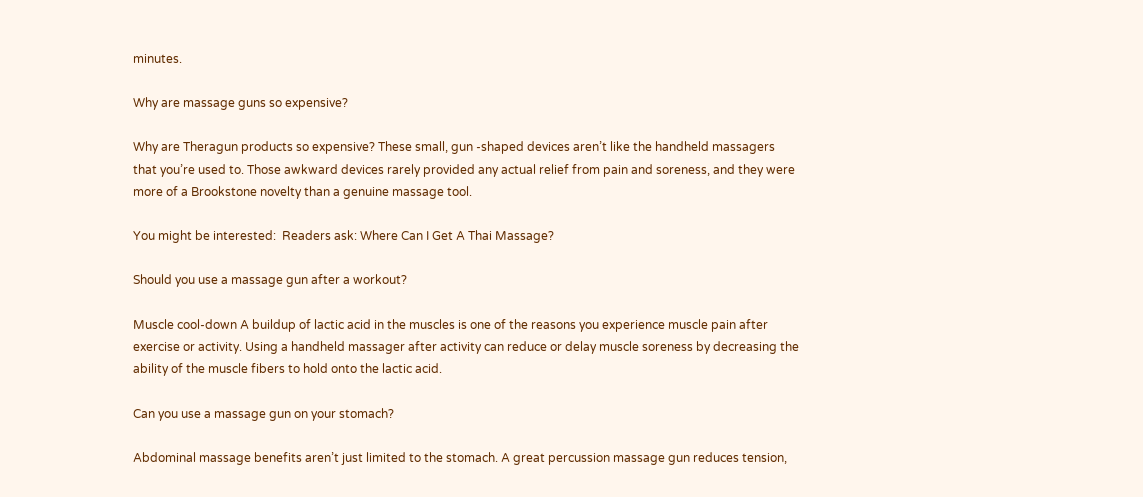minutes.

Why are massage guns so expensive?

Why are Theragun products so expensive? These small, gun -shaped devices aren’t like the handheld massagers that you’re used to. Those awkward devices rarely provided any actual relief from pain and soreness, and they were more of a Brookstone novelty than a genuine massage tool.

You might be interested:  Readers ask: Where Can I Get A Thai Massage?

Should you use a massage gun after a workout?

Muscle cool-down A buildup of lactic acid in the muscles is one of the reasons you experience muscle pain after exercise or activity. Using a handheld massager after activity can reduce or delay muscle soreness by decreasing the ability of the muscle fibers to hold onto the lactic acid.

Can you use a massage gun on your stomach?

Abdominal massage benefits aren’t just limited to the stomach. A great percussion massage gun reduces tension,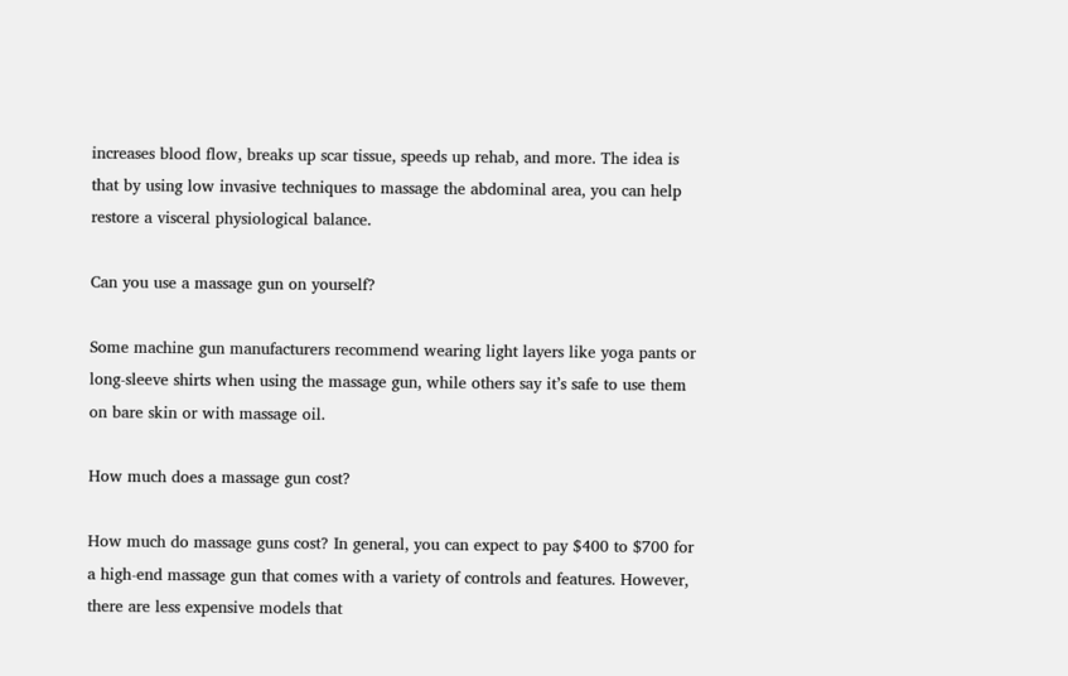increases blood flow, breaks up scar tissue, speeds up rehab, and more. The idea is that by using low invasive techniques to massage the abdominal area, you can help restore a visceral physiological balance.

Can you use a massage gun on yourself?

Some machine gun manufacturers recommend wearing light layers like yoga pants or long-sleeve shirts when using the massage gun, while others say it’s safe to use them on bare skin or with massage oil.

How much does a massage gun cost?

How much do massage guns cost? In general, you can expect to pay $400 to $700 for a high-end massage gun that comes with a variety of controls and features. However, there are less expensive models that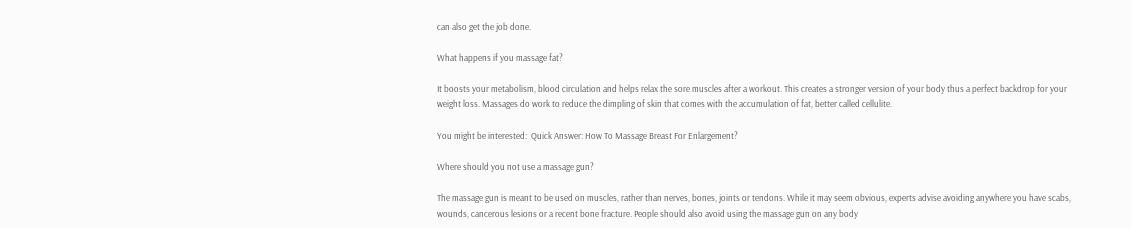can also get the job done.

What happens if you massage fat?

It boosts your metabolism, blood circulation and helps relax the sore muscles after a workout. This creates a stronger version of your body thus a perfect backdrop for your weight loss. Massages do work to reduce the dimpling of skin that comes with the accumulation of fat, better called cellulite.

You might be interested:  Quick Answer: How To Massage Breast For Enlargement?

Where should you not use a massage gun?

The massage gun is meant to be used on muscles, rather than nerves, bones, joints or tendons. While it may seem obvious, experts advise avoiding anywhere you have scabs, wounds, cancerous lesions or a recent bone fracture. People should also avoid using the massage gun on any body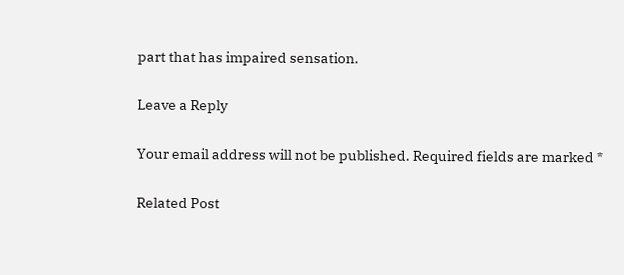part that has impaired sensation.

Leave a Reply

Your email address will not be published. Required fields are marked *

Related Post